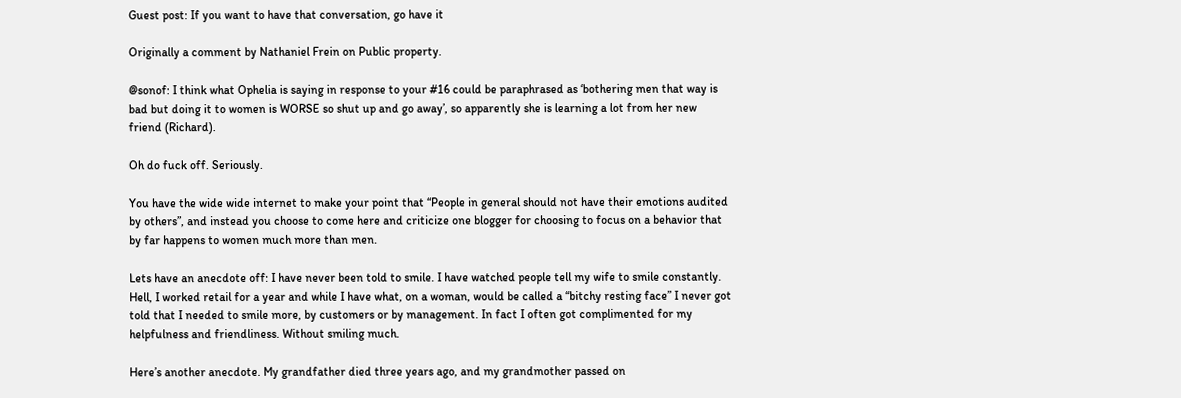Guest post: If you want to have that conversation, go have it

Originally a comment by Nathaniel Frein on Public property.

@sonof: I think what Ophelia is saying in response to your #16 could be paraphrased as ‘bothering men that way is bad but doing it to women is WORSE so shut up and go away’, so apparently she is learning a lot from her new friend (Richard).

Oh do fuck off. Seriously.

You have the wide wide internet to make your point that “People in general should not have their emotions audited by others”, and instead you choose to come here and criticize one blogger for choosing to focus on a behavior that by far happens to women much more than men.

Lets have an anecdote off: I have never been told to smile. I have watched people tell my wife to smile constantly. Hell, I worked retail for a year and while I have what, on a woman, would be called a “bitchy resting face” I never got told that I needed to smile more, by customers or by management. In fact I often got complimented for my helpfulness and friendliness. Without smiling much.

Here’s another anecdote. My grandfather died three years ago, and my grandmother passed on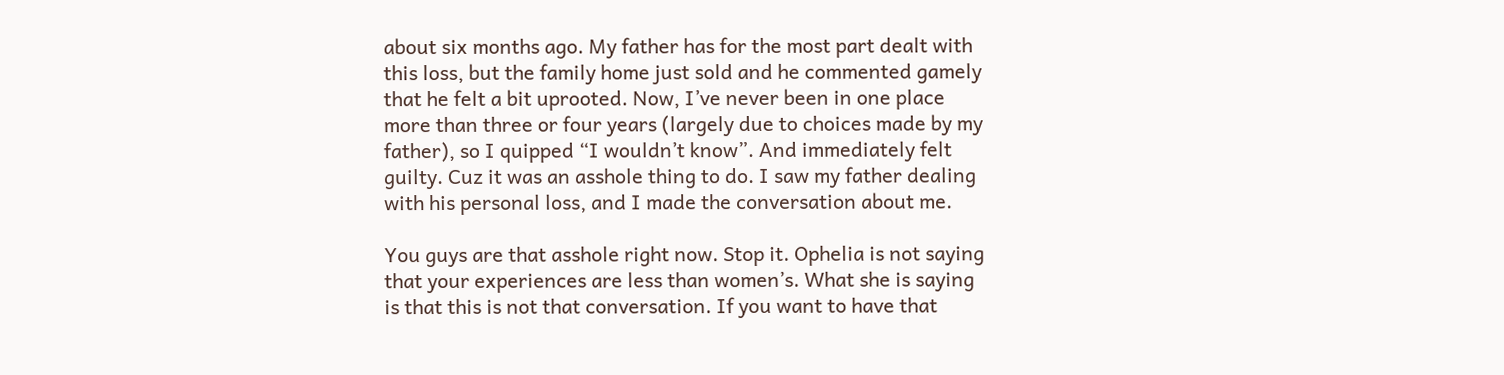about six months ago. My father has for the most part dealt with this loss, but the family home just sold and he commented gamely that he felt a bit uprooted. Now, I’ve never been in one place more than three or four years (largely due to choices made by my father), so I quipped “I wouldn’t know”. And immediately felt guilty. Cuz it was an asshole thing to do. I saw my father dealing with his personal loss, and I made the conversation about me.

You guys are that asshole right now. Stop it. Ophelia is not saying that your experiences are less than women’s. What she is saying is that this is not that conversation. If you want to have that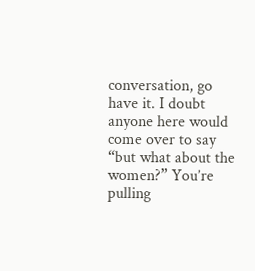conversation, go have it. I doubt anyone here would come over to say “but what about the women?” You’re pulling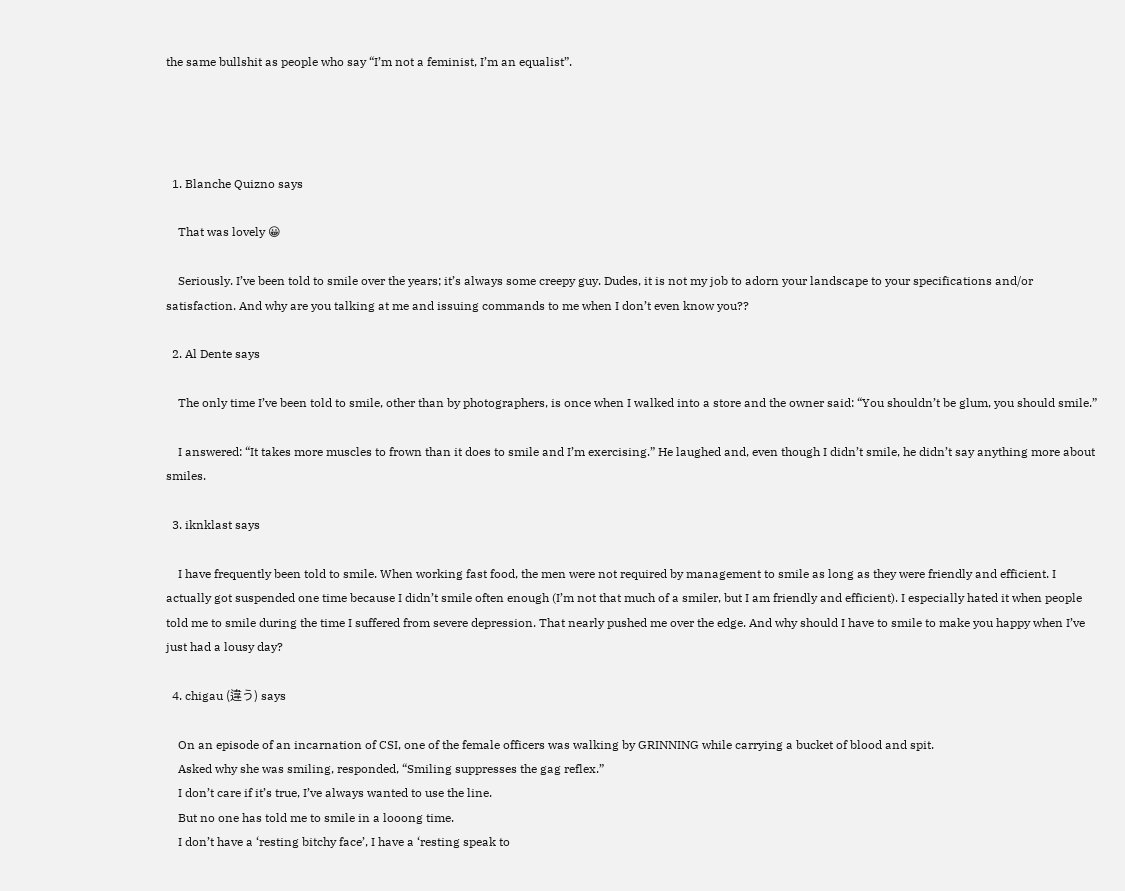the same bullshit as people who say “I’m not a feminist, I’m an equalist”.




  1. Blanche Quizno says

    That was lovely 😀

    Seriously. I’ve been told to smile over the years; it’s always some creepy guy. Dudes, it is not my job to adorn your landscape to your specifications and/or satisfaction. And why are you talking at me and issuing commands to me when I don’t even know you??

  2. Al Dente says

    The only time I’ve been told to smile, other than by photographers, is once when I walked into a store and the owner said: “You shouldn’t be glum, you should smile.”

    I answered: “It takes more muscles to frown than it does to smile and I’m exercising.” He laughed and, even though I didn’t smile, he didn’t say anything more about smiles.

  3. iknklast says

    I have frequently been told to smile. When working fast food, the men were not required by management to smile as long as they were friendly and efficient. I actually got suspended one time because I didn’t smile often enough (I’m not that much of a smiler, but I am friendly and efficient). I especially hated it when people told me to smile during the time I suffered from severe depression. That nearly pushed me over the edge. And why should I have to smile to make you happy when I’ve just had a lousy day?

  4. chigau (違う) says

    On an episode of an incarnation of CSI, one of the female officers was walking by GRINNING while carrying a bucket of blood and spit.
    Asked why she was smiling, responded, “Smiling suppresses the gag reflex.”
    I don’t care if it’s true, I’ve always wanted to use the line.
    But no one has told me to smile in a looong time.
    I don’t have a ‘resting bitchy face’, I have a ‘resting speak to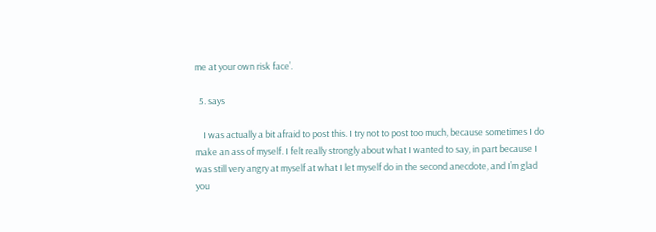me at your own risk face’.

  5. says

    I was actually a bit afraid to post this. I try not to post too much, because sometimes I do make an ass of myself. I felt really strongly about what I wanted to say, in part because I was still very angry at myself at what I let myself do in the second anecdote, and I’m glad you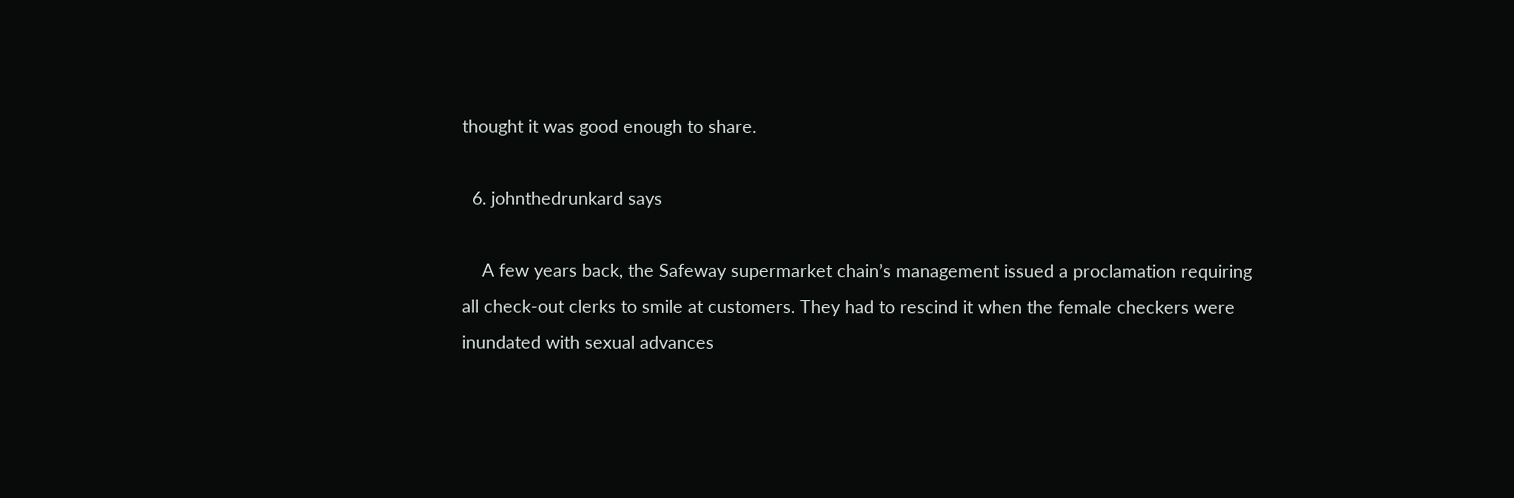thought it was good enough to share.

  6. johnthedrunkard says

    A few years back, the Safeway supermarket chain’s management issued a proclamation requiring all check-out clerks to smile at customers. They had to rescind it when the female checkers were inundated with sexual advances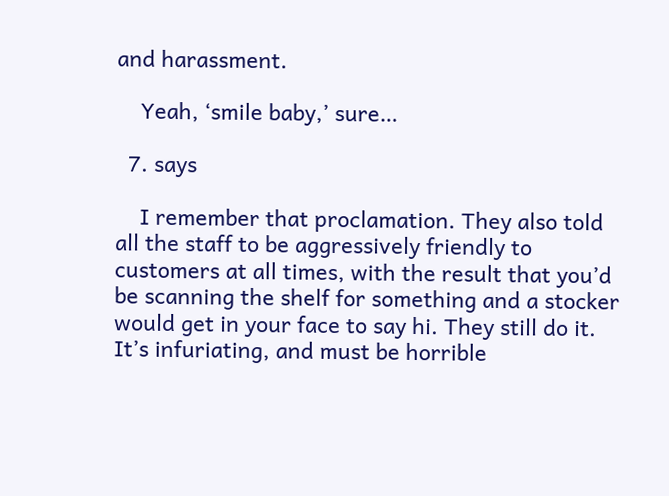and harassment.

    Yeah, ‘smile baby,’ sure…

  7. says

    I remember that proclamation. They also told all the staff to be aggressively friendly to customers at all times, with the result that you’d be scanning the shelf for something and a stocker would get in your face to say hi. They still do it. It’s infuriating, and must be horrible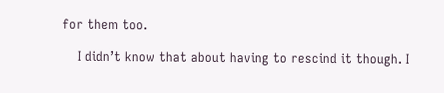for them too.

    I didn’t know that about having to rescind it though. I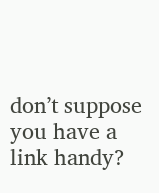don’t suppose you have a link handy?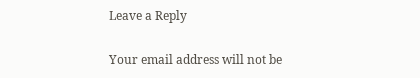Leave a Reply

Your email address will not be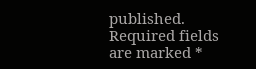published. Required fields are marked *